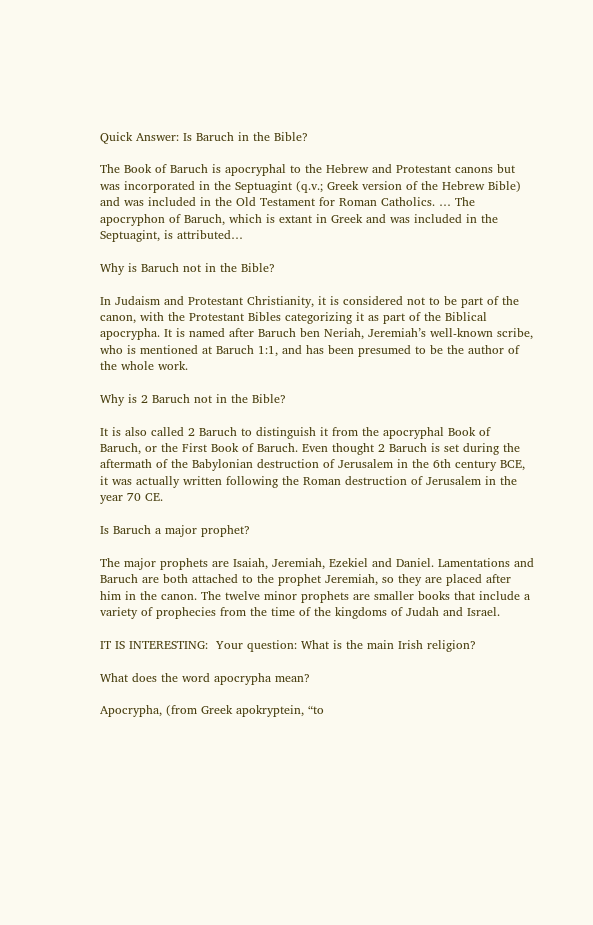Quick Answer: Is Baruch in the Bible?

The Book of Baruch is apocryphal to the Hebrew and Protestant canons but was incorporated in the Septuagint (q.v.; Greek version of the Hebrew Bible) and was included in the Old Testament for Roman Catholics. … The apocryphon of Baruch, which is extant in Greek and was included in the Septuagint, is attributed…

Why is Baruch not in the Bible?

In Judaism and Protestant Christianity, it is considered not to be part of the canon, with the Protestant Bibles categorizing it as part of the Biblical apocrypha. It is named after Baruch ben Neriah, Jeremiah’s well-known scribe, who is mentioned at Baruch 1:1, and has been presumed to be the author of the whole work.

Why is 2 Baruch not in the Bible?

It is also called 2 Baruch to distinguish it from the apocryphal Book of Baruch, or the First Book of Baruch. Even thought 2 Baruch is set during the aftermath of the Babylonian destruction of Jerusalem in the 6th century BCE, it was actually written following the Roman destruction of Jerusalem in the year 70 CE.

Is Baruch a major prophet?

The major prophets are Isaiah, Jeremiah, Ezekiel and Daniel. Lamentations and Baruch are both attached to the prophet Jeremiah, so they are placed after him in the canon. The twelve minor prophets are smaller books that include a variety of prophecies from the time of the kingdoms of Judah and Israel.

IT IS INTERESTING:  Your question: What is the main Irish religion?

What does the word apocrypha mean?

Apocrypha, (from Greek apokryptein, “to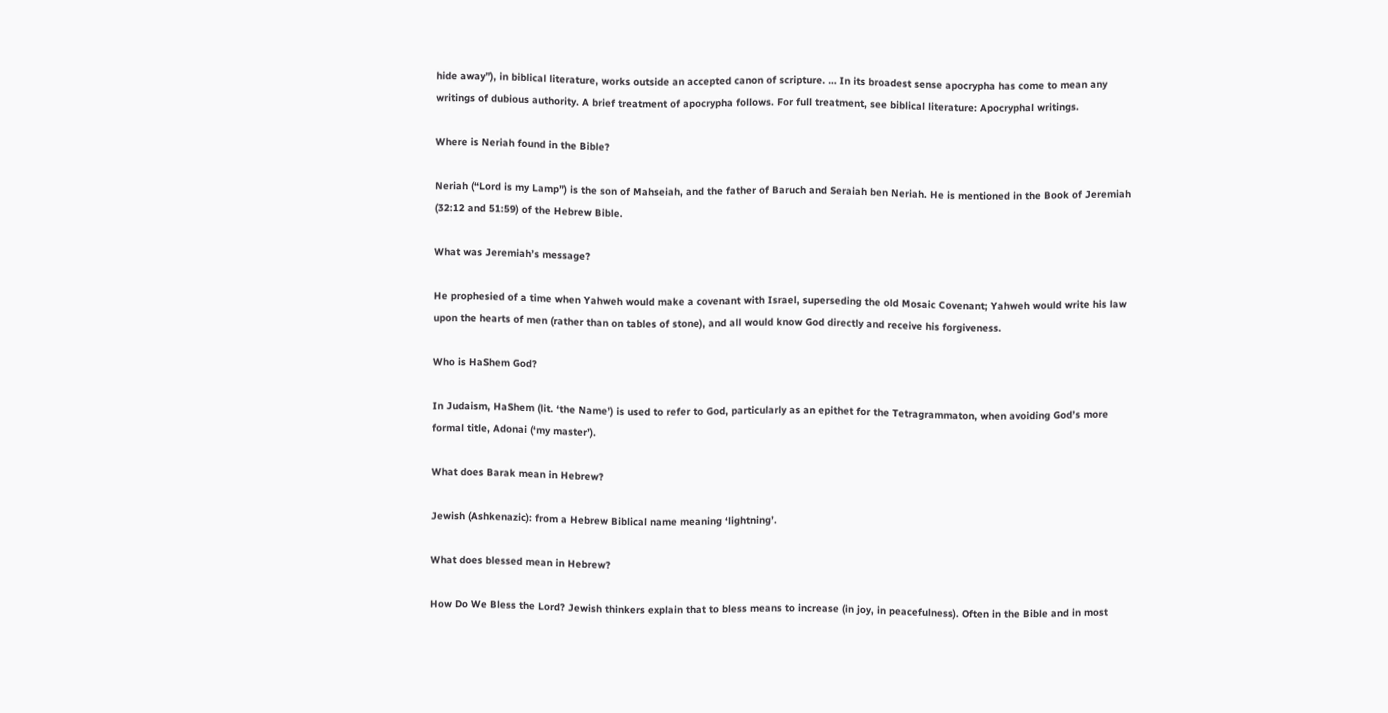hide away”), in biblical literature, works outside an accepted canon of scripture. … In its broadest sense apocrypha has come to mean any writings of dubious authority. A brief treatment of apocrypha follows. For full treatment, see biblical literature: Apocryphal writings.

Where is Neriah found in the Bible?

Neriah (“Lord is my Lamp”) is the son of Mahseiah, and the father of Baruch and Seraiah ben Neriah. He is mentioned in the Book of Jeremiah (32:12 and 51:59) of the Hebrew Bible.

What was Jeremiah’s message?

He prophesied of a time when Yahweh would make a covenant with Israel, superseding the old Mosaic Covenant; Yahweh would write his law upon the hearts of men (rather than on tables of stone), and all would know God directly and receive his forgiveness.

Who is HaShem God?

In Judaism, HaShem (lit. ‘the Name’) is used to refer to God, particularly as an epithet for the Tetragrammaton, when avoiding God’s more formal title, Adonai (‘my master’).

What does Barak mean in Hebrew?

Jewish (Ashkenazic): from a Hebrew Biblical name meaning ‘lightning’.

What does blessed mean in Hebrew?

How Do We Bless the Lord? Jewish thinkers explain that to bless means to increase (in joy, in peacefulness). Often in the Bible and in most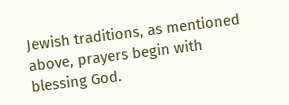Jewish traditions, as mentioned above, prayers begin with blessing God.